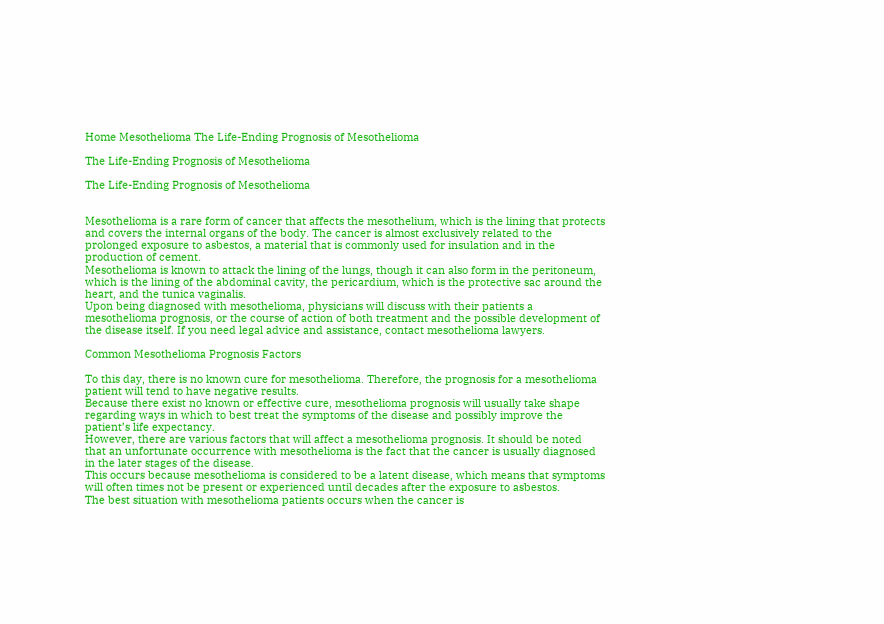Home Mesothelioma The Life-Ending Prognosis of Mesothelioma

The Life-Ending Prognosis of Mesothelioma

The Life-Ending Prognosis of Mesothelioma


Mesothelioma is a rare form of cancer that affects the mesothelium, which is the lining that protects and covers the internal organs of the body. The cancer is almost exclusively related to the prolonged exposure to asbestos, a material that is commonly used for insulation and in the production of cement.
Mesothelioma is known to attack the lining of the lungs, though it can also form in the peritoneum, which is the lining of the abdominal cavity, the pericardium, which is the protective sac around the heart, and the tunica vaginalis.
Upon being diagnosed with mesothelioma, physicians will discuss with their patients a mesothelioma prognosis, or the course of action of both treatment and the possible development of the disease itself. If you need legal advice and assistance, contact mesothelioma lawyers.

Common Mesothelioma Prognosis Factors

To this day, there is no known cure for mesothelioma. Therefore, the prognosis for a mesothelioma patient will tend to have negative results.
Because there exist no known or effective cure, mesothelioma prognosis will usually take shape regarding ways in which to best treat the symptoms of the disease and possibly improve the patient’s life expectancy.
However, there are various factors that will affect a mesothelioma prognosis. It should be noted that an unfortunate occurrence with mesothelioma is the fact that the cancer is usually diagnosed in the later stages of the disease.
This occurs because mesothelioma is considered to be a latent disease, which means that symptoms will often times not be present or experienced until decades after the exposure to asbestos.
The best situation with mesothelioma patients occurs when the cancer is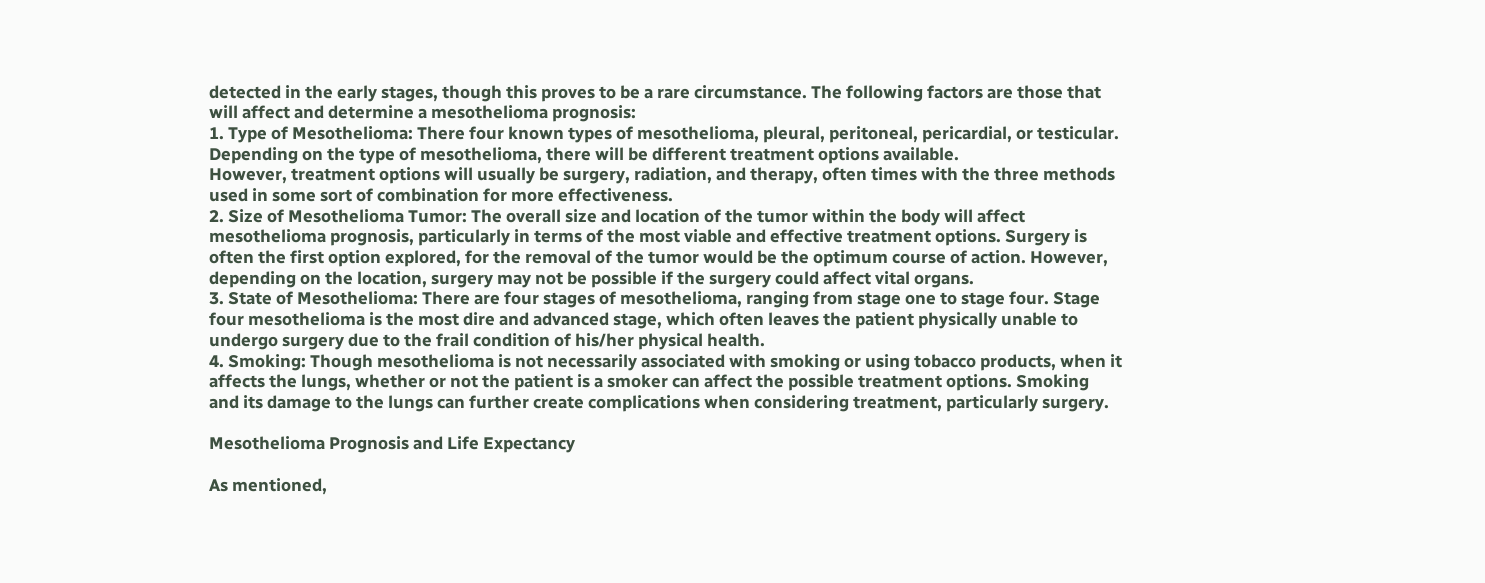detected in the early stages, though this proves to be a rare circumstance. The following factors are those that will affect and determine a mesothelioma prognosis:
1. Type of Mesothelioma: There four known types of mesothelioma, pleural, peritoneal, pericardial, or testicular. Depending on the type of mesothelioma, there will be different treatment options available.
However, treatment options will usually be surgery, radiation, and therapy, often times with the three methods used in some sort of combination for more effectiveness.
2. Size of Mesothelioma Tumor: The overall size and location of the tumor within the body will affect mesothelioma prognosis, particularly in terms of the most viable and effective treatment options. Surgery is often the first option explored, for the removal of the tumor would be the optimum course of action. However, depending on the location, surgery may not be possible if the surgery could affect vital organs.
3. State of Mesothelioma: There are four stages of mesothelioma, ranging from stage one to stage four. Stage four mesothelioma is the most dire and advanced stage, which often leaves the patient physically unable to undergo surgery due to the frail condition of his/her physical health.
4. Smoking: Though mesothelioma is not necessarily associated with smoking or using tobacco products, when it affects the lungs, whether or not the patient is a smoker can affect the possible treatment options. Smoking and its damage to the lungs can further create complications when considering treatment, particularly surgery.

Mesothelioma Prognosis and Life Expectancy

As mentioned,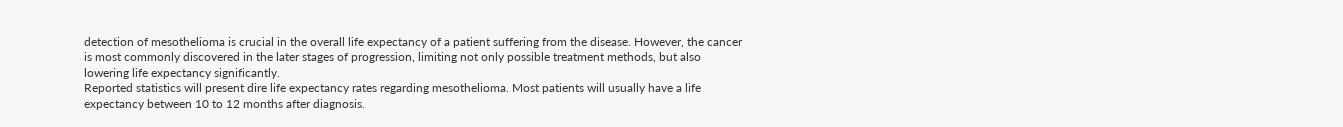detection of mesothelioma is crucial in the overall life expectancy of a patient suffering from the disease. However, the cancer is most commonly discovered in the later stages of progression, limiting not only possible treatment methods, but also lowering life expectancy significantly.
Reported statistics will present dire life expectancy rates regarding mesothelioma. Most patients will usually have a life expectancy between 10 to 12 months after diagnosis.